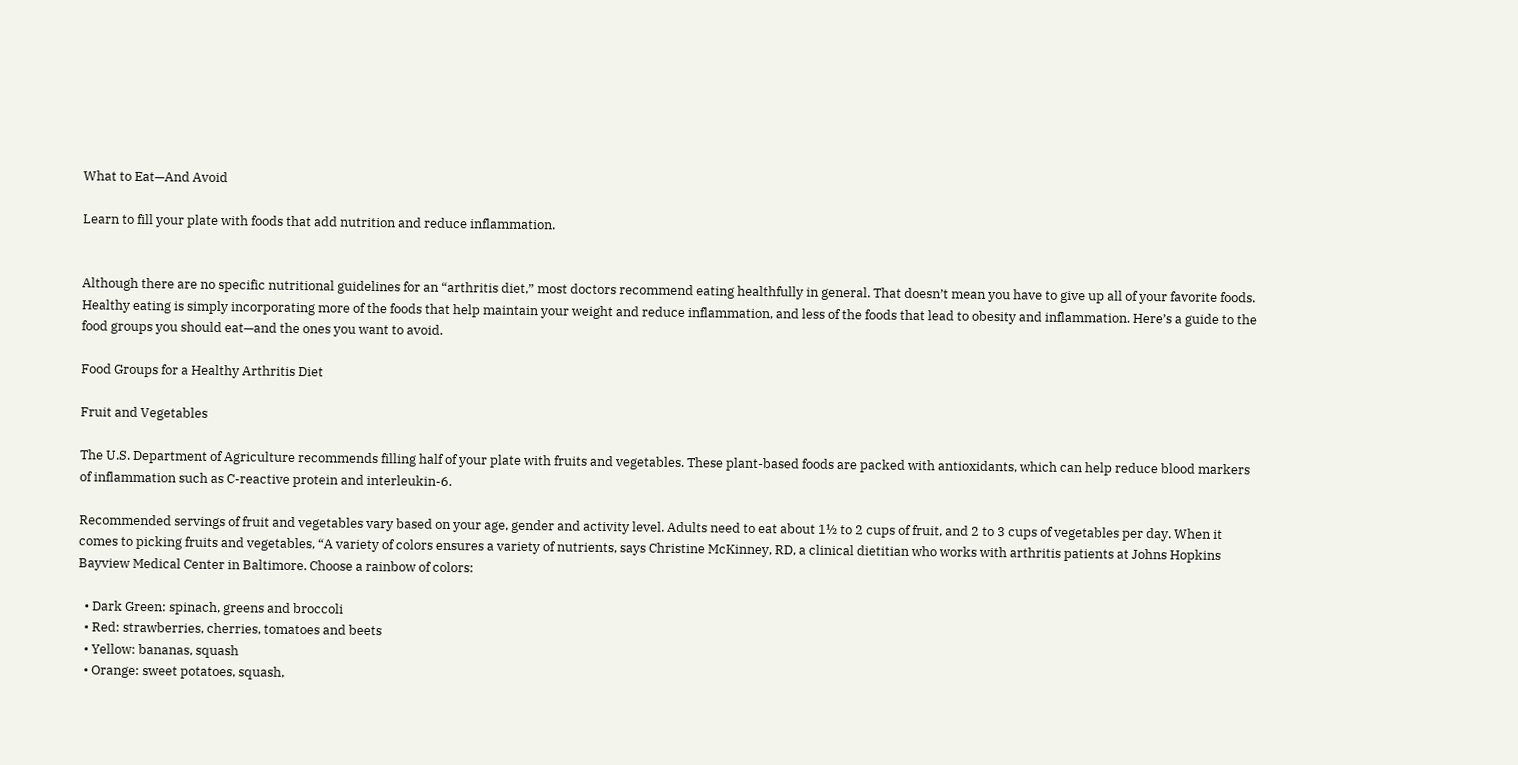What to Eat—And Avoid

Learn to fill your plate with foods that add nutrition and reduce inflammation.


Although there are no specific nutritional guidelines for an “arthritis diet,” most doctors recommend eating healthfully in general. That doesn’t mean you have to give up all of your favorite foods. Healthy eating is simply incorporating more of the foods that help maintain your weight and reduce inflammation, and less of the foods that lead to obesity and inflammation. Here’s a guide to the food groups you should eat—and the ones you want to avoid.

Food Groups for a Healthy Arthritis Diet

Fruit and Vegetables

The U.S. Department of Agriculture recommends filling half of your plate with fruits and vegetables. These plant-based foods are packed with antioxidants, which can help reduce blood markers of inflammation such as C-reactive protein and interleukin-6.

Recommended servings of fruit and vegetables vary based on your age, gender and activity level. Adults need to eat about 1½ to 2 cups of fruit, and 2 to 3 cups of vegetables per day. When it comes to picking fruits and vegetables, “A variety of colors ensures a variety of nutrients, says Christine McKinney, RD, a clinical dietitian who works with arthritis patients at Johns Hopkins Bayview Medical Center in Baltimore. Choose a rainbow of colors:

  • Dark Green: spinach, greens and broccoli
  • Red: strawberries, cherries, tomatoes and beets
  • Yellow: bananas, squash
  • Orange: sweet potatoes, squash,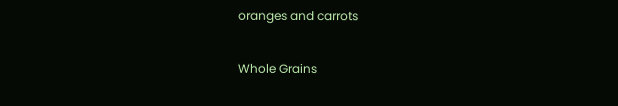oranges and carrots

Whole Grains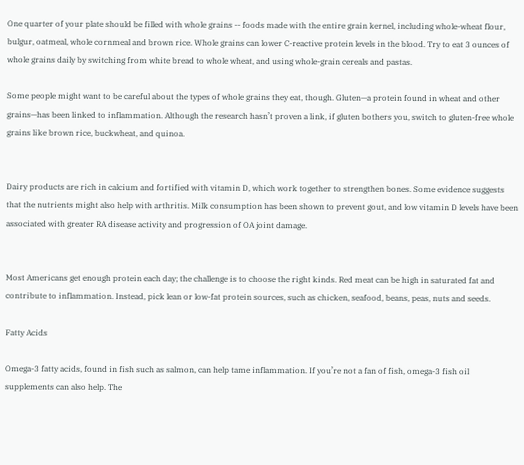One quarter of your plate should be filled with whole grains -- foods made with the entire grain kernel, including whole-wheat flour, bulgur, oatmeal, whole cornmeal and brown rice. Whole grains can lower C-reactive protein levels in the blood. Try to eat 3 ounces of whole grains daily by switching from white bread to whole wheat, and using whole-grain cereals and pastas.

Some people might want to be careful about the types of whole grains they eat, though. Gluten—a protein found in wheat and other grains—has been linked to inflammation. Although the research hasn’t proven a link, if gluten bothers you, switch to gluten-free whole grains like brown rice, buckwheat, and quinoa.


Dairy products are rich in calcium and fortified with vitamin D, which work together to strengthen bones. Some evidence suggests that the nutrients might also help with arthritis. Milk consumption has been shown to prevent gout, and low vitamin D levels have been associated with greater RA disease activity and progression of OA joint damage.


Most Americans get enough protein each day; the challenge is to choose the right kinds. Red meat can be high in saturated fat and contribute to inflammation. Instead, pick lean or low-fat protein sources, such as chicken, seafood, beans, peas, nuts and seeds.

Fatty Acids

Omega-3 fatty acids, found in fish such as salmon, can help tame inflammation. If you’re not a fan of fish, omega-3 fish oil supplements can also help. The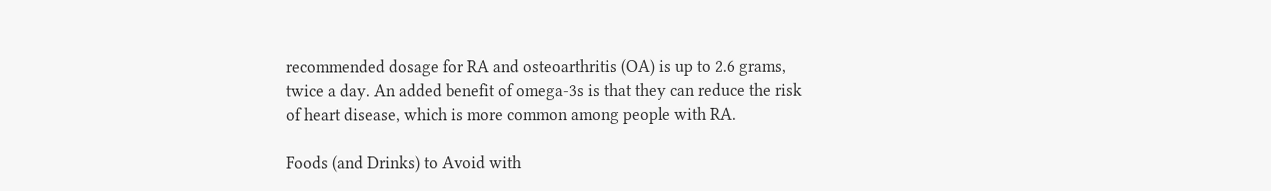recommended dosage for RA and osteoarthritis (OA) is up to 2.6 grams, twice a day. An added benefit of omega-3s is that they can reduce the risk of heart disease, which is more common among people with RA.

Foods (and Drinks) to Avoid with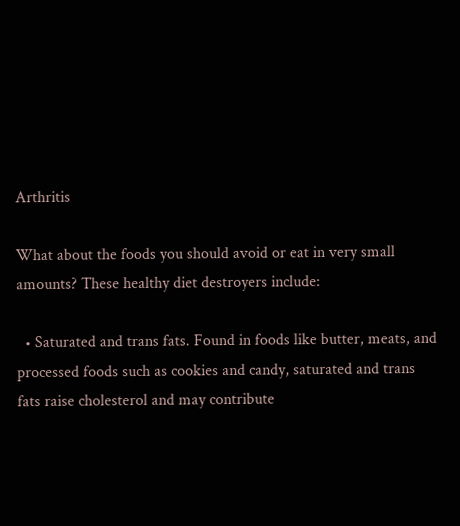Arthritis

What about the foods you should avoid or eat in very small amounts? These healthy diet destroyers include:

  • Saturated and trans fats. Found in foods like butter, meats, and processed foods such as cookies and candy, saturated and trans fats raise cholesterol and may contribute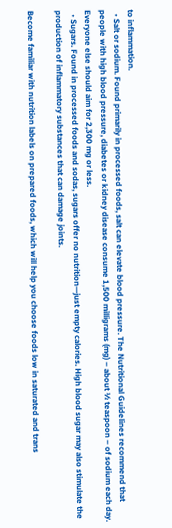to inflammation.
  • Salt or sodium. Found primarily in processed foods, salt can elevate blood pressure. The Nutritional Guidelines recommend that people with high blood pressure, diabetes or kidney disease consume 1,500 milligrams (mg) – about ½ teaspoon – of sodium each day. Everyone else should aim for 2,300 mg or less.
  • Sugars. Found in processed foods and sodas, sugars offer no nutrition—just empty calories. High blood sugar may also stimulate the production of inflammatory substances that can damage joints.

Become familiar with nutrition labels on prepared foods, which will help you choose foods low in saturated and trans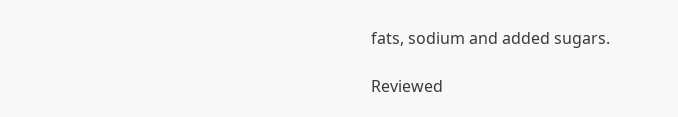fats, sodium and added sugars.

Reviewed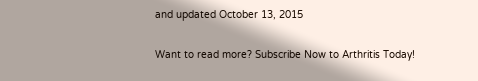and updated October 13, 2015

Want to read more? Subscribe Now to Arthritis Today!